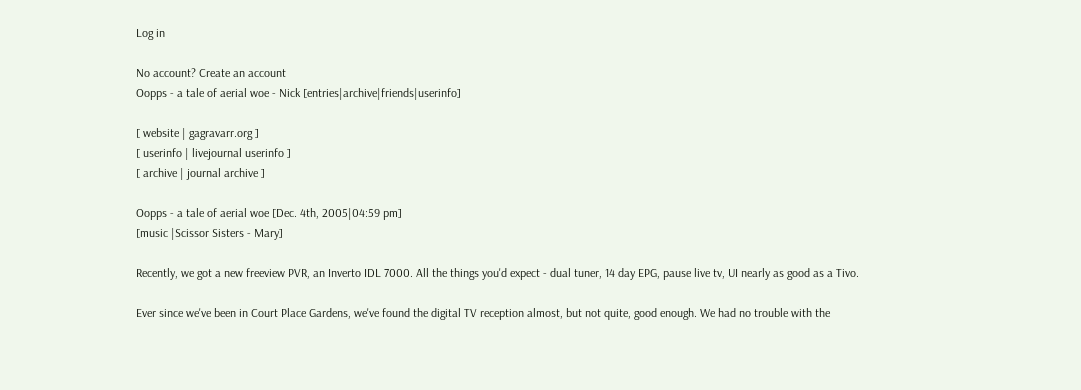Log in

No account? Create an account
Oopps - a tale of aerial woe - Nick [entries|archive|friends|userinfo]

[ website | gagravarr.org ]
[ userinfo | livejournal userinfo ]
[ archive | journal archive ]

Oopps - a tale of aerial woe [Dec. 4th, 2005|04:59 pm]
[music |Scissor Sisters - Mary]

Recently, we got a new freeview PVR, an Inverto IDL 7000. All the things you'd expect - dual tuner, 14 day EPG, pause live tv, UI nearly as good as a Tivo.

Ever since we've been in Court Place Gardens, we've found the digital TV reception almost, but not quite, good enough. We had no trouble with the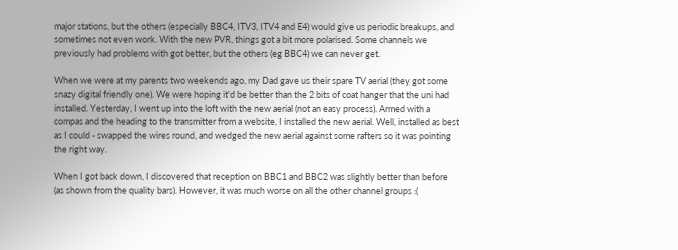major stations, but the others (especially BBC4, ITV3, ITV4 and E4) would give us periodic breakups, and sometimes not even work. With the new PVR, things got a bit more polarised. Some channels we previously had problems with got better, but the others (eg BBC4) we can never get.

When we were at my parents two weekends ago, my Dad gave us their spare TV aerial (they got some snazy digital friendly one). We were hoping it'd be better than the 2 bits of coat hanger that the uni had installed. Yesterday, I went up into the loft with the new aerial (not an easy process). Armed with a compas and the heading to the transmitter from a website, I installed the new aerial. Well, installed as best as I could - swapped the wires round, and wedged the new aerial against some rafters so it was pointing the right way.

When I got back down, I discovered that reception on BBC1 and BBC2 was slightly better than before (as shown from the quality bars). However, it was much worse on all the other channel groups :(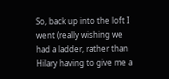So, back up into the loft I went (really wishing we had a ladder, rather than Hilary having to give me a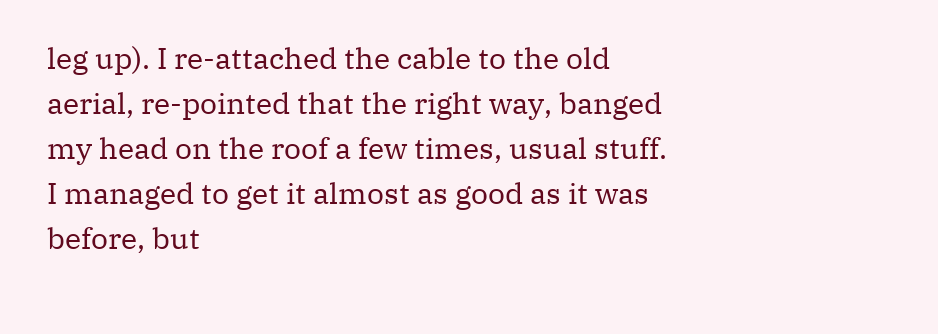leg up). I re-attached the cable to the old aerial, re-pointed that the right way, banged my head on the roof a few times, usual stuff. I managed to get it almost as good as it was before, but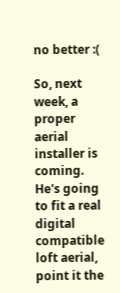no better :(

So, next week, a proper aerial installer is coming. He's going to fit a real digital compatible loft aerial, point it the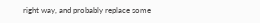right way, and probably replace some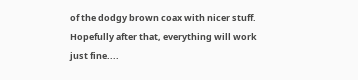of the dodgy brown coax with nicer stuff. Hopefully after that, everything will work just fine....